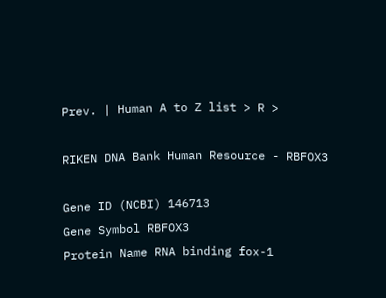Prev. | Human A to Z list > R >

RIKEN DNA Bank Human Resource - RBFOX3

Gene ID (NCBI) 146713
Gene Symbol RBFOX3
Protein Name RNA binding fox-1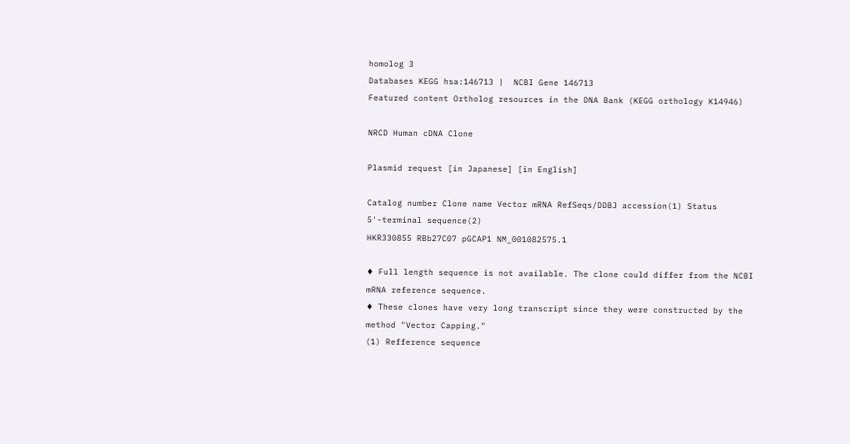homolog 3
Databases KEGG hsa:146713 |  NCBI Gene 146713
Featured content Ortholog resources in the DNA Bank (KEGG orthology K14946)

NRCD Human cDNA Clone

Plasmid request [in Japanese] [in English]

Catalog number Clone name Vector mRNA RefSeqs/DDBJ accession(1) Status
5'-terminal sequence(2)
HKR330855 RBb27C07 pGCAP1 NM_001082575.1

♦ Full length sequence is not available. The clone could differ from the NCBI mRNA reference sequence.
♦ These clones have very long transcript since they were constructed by the method "Vector Capping."
(1) Refference sequence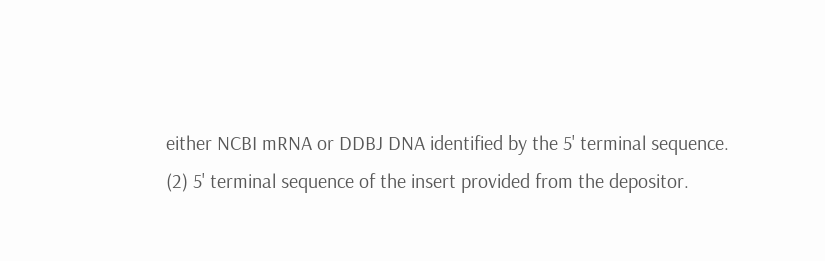either NCBI mRNA or DDBJ DNA identified by the 5' terminal sequence.
(2) 5' terminal sequence of the insert provided from the depositor.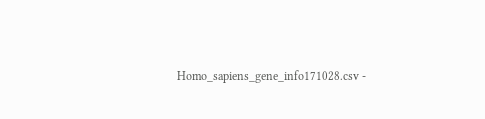Homo_sapiens_gene_info171028.csv -